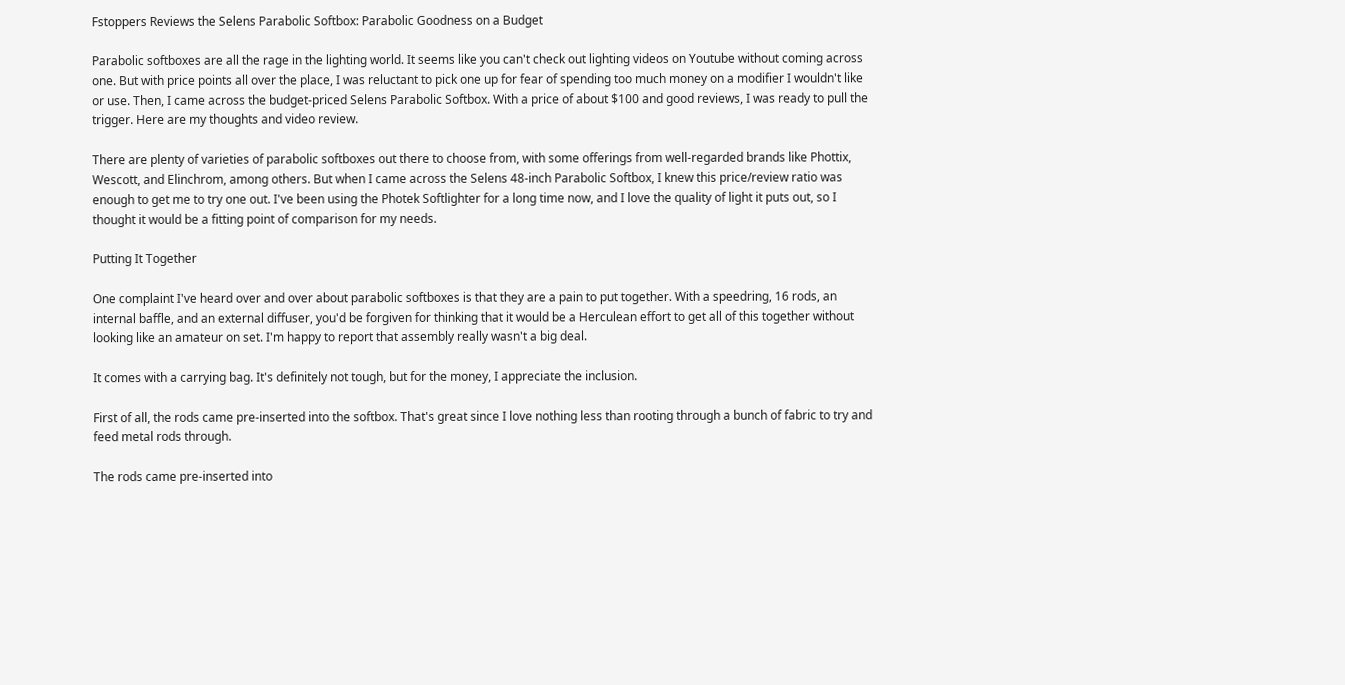Fstoppers Reviews the Selens Parabolic Softbox: Parabolic Goodness on a Budget

Parabolic softboxes are all the rage in the lighting world. It seems like you can't check out lighting videos on Youtube without coming across one. But with price points all over the place, I was reluctant to pick one up for fear of spending too much money on a modifier I wouldn't like or use. Then, I came across the budget-priced Selens Parabolic Softbox. With a price of about $100 and good reviews, I was ready to pull the trigger. Here are my thoughts and video review.

There are plenty of varieties of parabolic softboxes out there to choose from, with some offerings from well-regarded brands like Phottix, Wescott, and Elinchrom, among others. But when I came across the Selens 48-inch Parabolic Softbox, I knew this price/review ratio was enough to get me to try one out. I've been using the Photek Softlighter for a long time now, and I love the quality of light it puts out, so I thought it would be a fitting point of comparison for my needs.

Putting It Together

One complaint I've heard over and over about parabolic softboxes is that they are a pain to put together. With a speedring, 16 rods, an internal baffle, and an external diffuser, you'd be forgiven for thinking that it would be a Herculean effort to get all of this together without looking like an amateur on set. I'm happy to report that assembly really wasn't a big deal.

It comes with a carrying bag. It's definitely not tough, but for the money, I appreciate the inclusion.

First of all, the rods came pre-inserted into the softbox. That's great since I love nothing less than rooting through a bunch of fabric to try and feed metal rods through.

The rods came pre-inserted into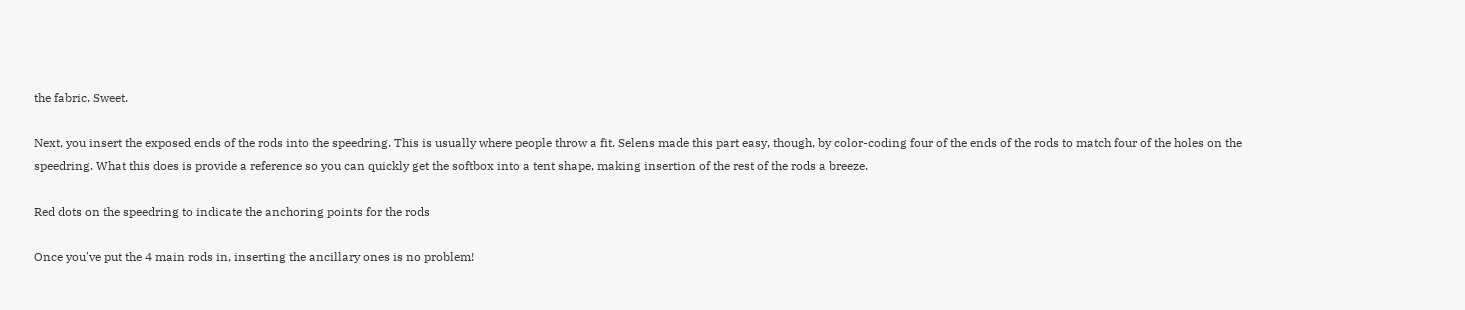the fabric. Sweet.

Next, you insert the exposed ends of the rods into the speedring. This is usually where people throw a fit. Selens made this part easy, though, by color-coding four of the ends of the rods to match four of the holes on the speedring. What this does is provide a reference so you can quickly get the softbox into a tent shape, making insertion of the rest of the rods a breeze.

Red dots on the speedring to indicate the anchoring points for the rods

Once you've put the 4 main rods in, inserting the ancillary ones is no problem!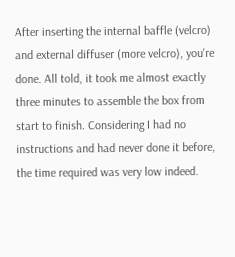After inserting the internal baffle (velcro) and external diffuser (more velcro), you're done. All told, it took me almost exactly three minutes to assemble the box from start to finish. Considering I had no instructions and had never done it before, the time required was very low indeed.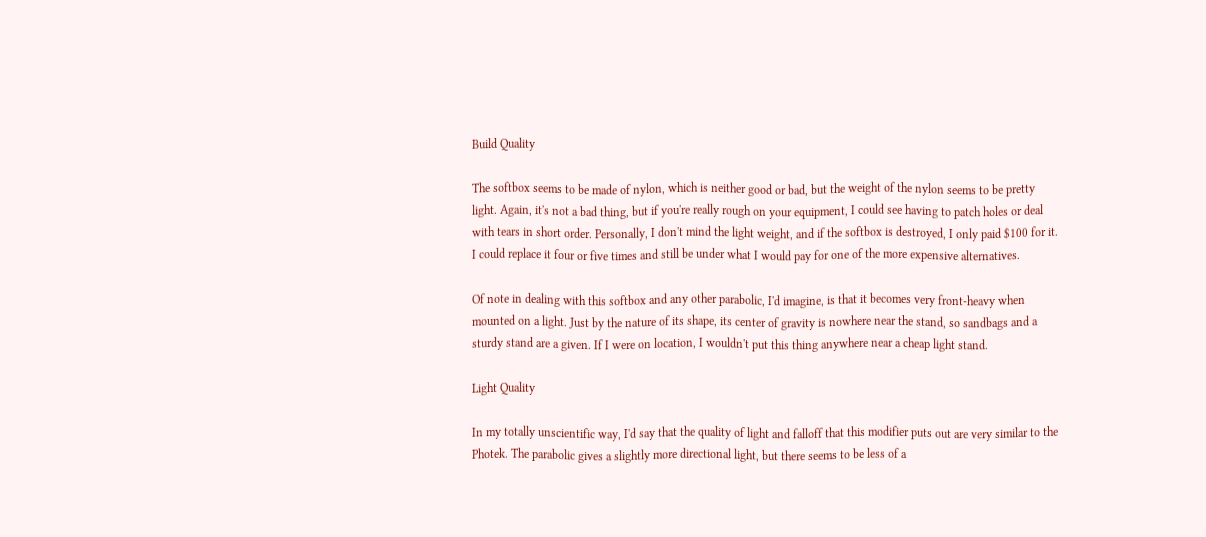Build Quality

The softbox seems to be made of nylon, which is neither good or bad, but the weight of the nylon seems to be pretty light. Again, it's not a bad thing, but if you're really rough on your equipment, I could see having to patch holes or deal with tears in short order. Personally, I don't mind the light weight, and if the softbox is destroyed, I only paid $100 for it. I could replace it four or five times and still be under what I would pay for one of the more expensive alternatives.

Of note in dealing with this softbox and any other parabolic, I'd imagine, is that it becomes very front-heavy when mounted on a light. Just by the nature of its shape, its center of gravity is nowhere near the stand, so sandbags and a sturdy stand are a given. If I were on location, I wouldn't put this thing anywhere near a cheap light stand.

Light Quality

In my totally unscientific way, I'd say that the quality of light and falloff that this modifier puts out are very similar to the Photek. The parabolic gives a slightly more directional light, but there seems to be less of a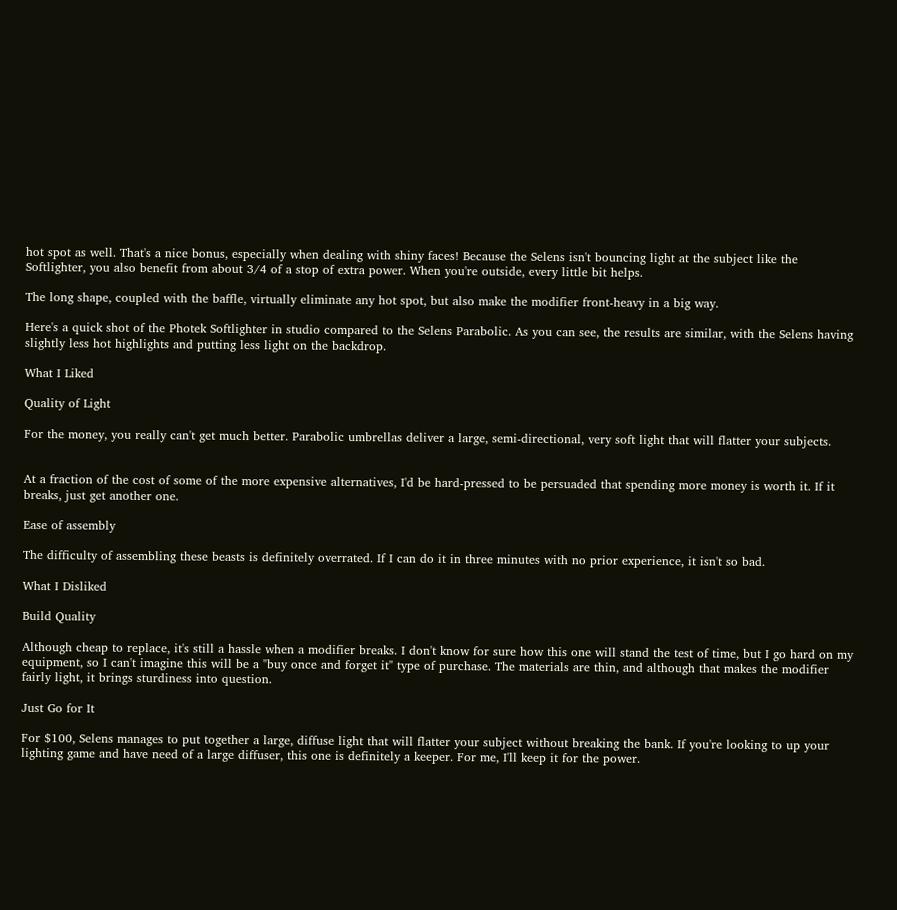hot spot as well. That's a nice bonus, especially when dealing with shiny faces! Because the Selens isn't bouncing light at the subject like the Softlighter, you also benefit from about 3/4 of a stop of extra power. When you're outside, every little bit helps.

The long shape, coupled with the baffle, virtually eliminate any hot spot, but also make the modifier front-heavy in a big way.

Here's a quick shot of the Photek Softlighter in studio compared to the Selens Parabolic. As you can see, the results are similar, with the Selens having slightly less hot highlights and putting less light on the backdrop.

What I Liked

Quality of Light

For the money, you really can't get much better. Parabolic umbrellas deliver a large, semi-directional, very soft light that will flatter your subjects.


At a fraction of the cost of some of the more expensive alternatives, I'd be hard-pressed to be persuaded that spending more money is worth it. If it breaks, just get another one.

Ease of assembly

The difficulty of assembling these beasts is definitely overrated. If I can do it in three minutes with no prior experience, it isn't so bad.

What I Disliked

Build Quality

Although cheap to replace, it's still a hassle when a modifier breaks. I don't know for sure how this one will stand the test of time, but I go hard on my equipment, so I can't imagine this will be a "buy once and forget it" type of purchase. The materials are thin, and although that makes the modifier fairly light, it brings sturdiness into question.

Just Go for It

For $100, Selens manages to put together a large, diffuse light that will flatter your subject without breaking the bank. If you're looking to up your lighting game and have need of a large diffuser, this one is definitely a keeper. For me, I'll keep it for the power.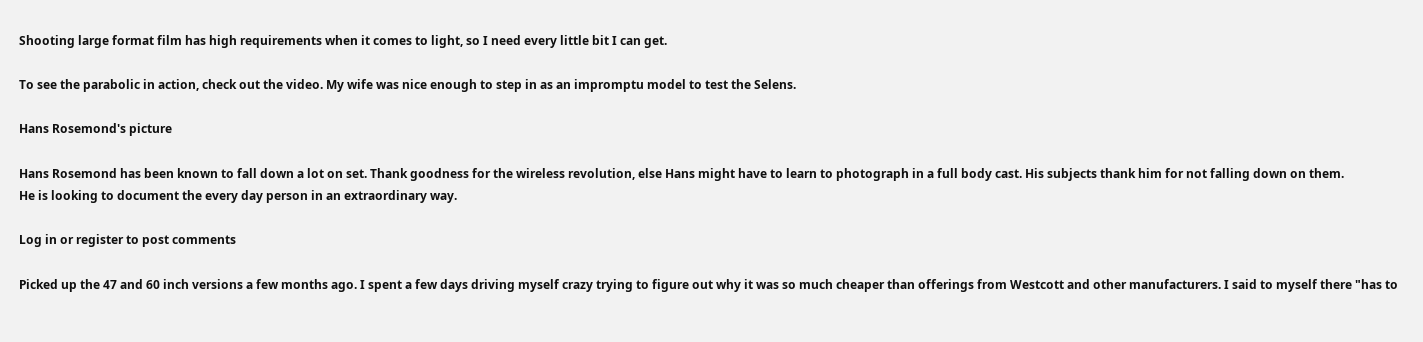Shooting large format film has high requirements when it comes to light, so I need every little bit I can get.

To see the parabolic in action, check out the video. My wife was nice enough to step in as an impromptu model to test the Selens.

Hans Rosemond's picture

Hans Rosemond has been known to fall down a lot on set. Thank goodness for the wireless revolution, else Hans might have to learn to photograph in a full body cast. His subjects thank him for not falling down on them.
He is looking to document the every day person in an extraordinary way.

Log in or register to post comments

Picked up the 47 and 60 inch versions a few months ago. I spent a few days driving myself crazy trying to figure out why it was so much cheaper than offerings from Westcott and other manufacturers. I said to myself there "has to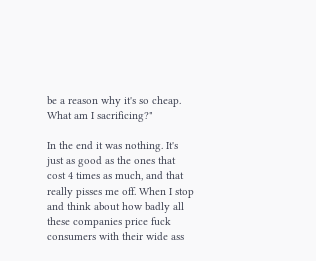be a reason why it's so cheap. What am I sacrificing?"

In the end it was nothing. It's just as good as the ones that cost 4 times as much, and that really pisses me off. When I stop and think about how badly all these companies price fuck consumers with their wide ass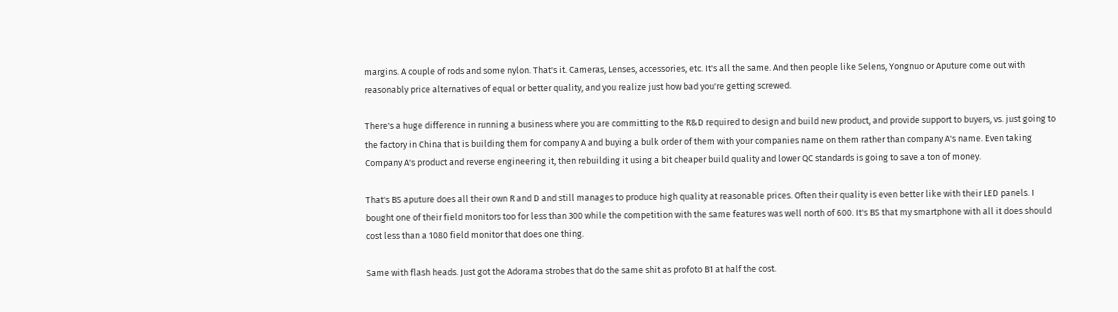margins. A couple of rods and some nylon. That's it. Cameras, Lenses, accessories, etc. It's all the same. And then people like Selens, Yongnuo or Aputure come out with reasonably price alternatives of equal or better quality, and you realize just how bad you're getting screwed.

There's a huge difference in running a business where you are committing to the R&D required to design and build new product, and provide support to buyers, vs. just going to the factory in China that is building them for company A and buying a bulk order of them with your companies name on them rather than company A's name. Even taking Company A's product and reverse engineering it, then rebuilding it using a bit cheaper build quality and lower QC standards is going to save a ton of money.

That's BS aputure does all their own R and D and still manages to produce high quality at reasonable prices. Often their quality is even better like with their LED panels. I bought one of their field monitors too for less than 300 while the competition with the same features was well north of 600. It's BS that my smartphone with all it does should cost less than a 1080 field monitor that does one thing.

Same with flash heads. Just got the Adorama strobes that do the same shit as profoto B1 at half the cost.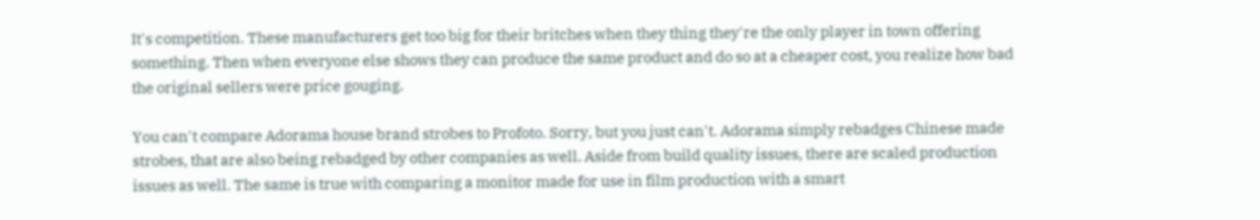It's competition. These manufacturers get too big for their britches when they thing they're the only player in town offering something. Then when everyone else shows they can produce the same product and do so at a cheaper cost, you realize how bad the original sellers were price gouging.

You can't compare Adorama house brand strobes to Profoto. Sorry, but you just can't. Adorama simply rebadges Chinese made strobes, that are also being rebadged by other companies as well. Aside from build quality issues, there are scaled production issues as well. The same is true with comparing a monitor made for use in film production with a smart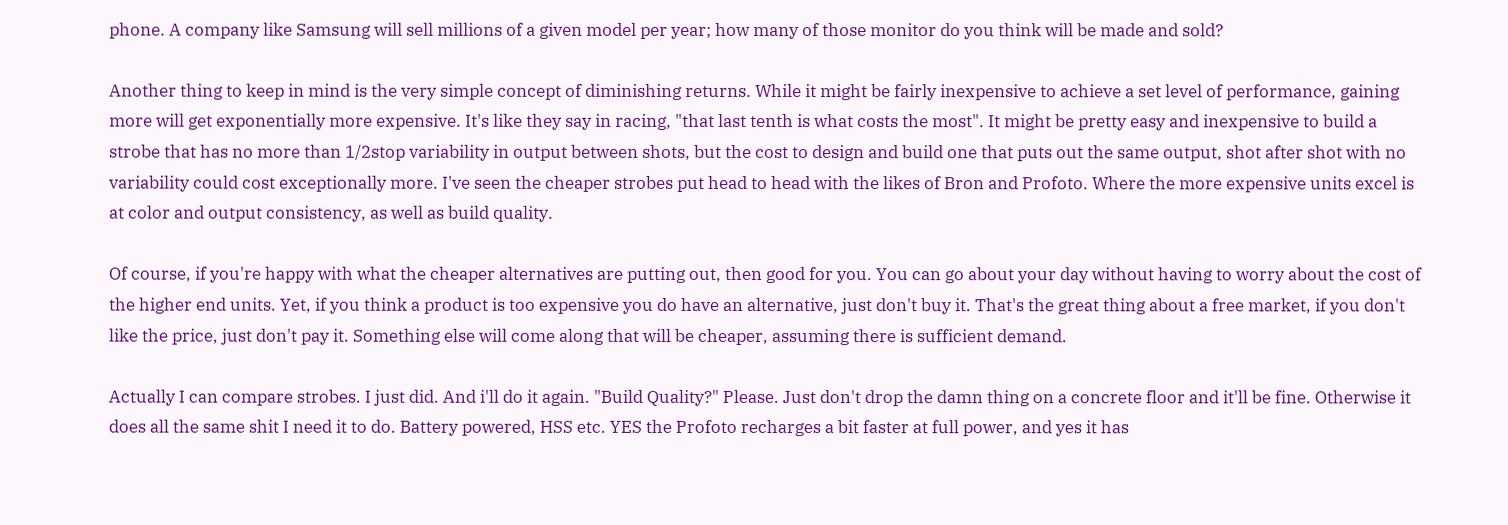phone. A company like Samsung will sell millions of a given model per year; how many of those monitor do you think will be made and sold?

Another thing to keep in mind is the very simple concept of diminishing returns. While it might be fairly inexpensive to achieve a set level of performance, gaining more will get exponentially more expensive. It's like they say in racing, "that last tenth is what costs the most". It might be pretty easy and inexpensive to build a strobe that has no more than 1/2stop variability in output between shots, but the cost to design and build one that puts out the same output, shot after shot with no variability could cost exceptionally more. I've seen the cheaper strobes put head to head with the likes of Bron and Profoto. Where the more expensive units excel is at color and output consistency, as well as build quality.

Of course, if you're happy with what the cheaper alternatives are putting out, then good for you. You can go about your day without having to worry about the cost of the higher end units. Yet, if you think a product is too expensive you do have an alternative, just don't buy it. That's the great thing about a free market, if you don't like the price, just don't pay it. Something else will come along that will be cheaper, assuming there is sufficient demand.

Actually I can compare strobes. I just did. And i'll do it again. "Build Quality?" Please. Just don't drop the damn thing on a concrete floor and it'll be fine. Otherwise it does all the same shit I need it to do. Battery powered, HSS etc. YES the Profoto recharges a bit faster at full power, and yes it has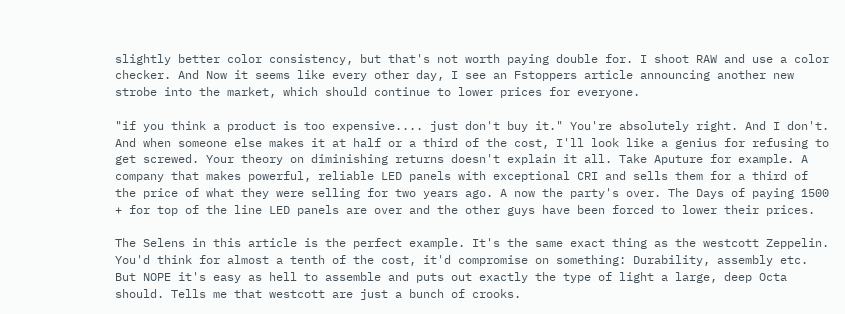slightly better color consistency, but that's not worth paying double for. I shoot RAW and use a color checker. And Now it seems like every other day, I see an Fstoppers article announcing another new strobe into the market, which should continue to lower prices for everyone.

"if you think a product is too expensive.... just don't buy it." You're absolutely right. And I don't. And when someone else makes it at half or a third of the cost, I'll look like a genius for refusing to get screwed. Your theory on diminishing returns doesn't explain it all. Take Aputure for example. A company that makes powerful, reliable LED panels with exceptional CRI and sells them for a third of the price of what they were selling for two years ago. A now the party's over. The Days of paying 1500 + for top of the line LED panels are over and the other guys have been forced to lower their prices.

The Selens in this article is the perfect example. It's the same exact thing as the westcott Zeppelin. You'd think for almost a tenth of the cost, it'd compromise on something: Durability, assembly etc. But NOPE it's easy as hell to assemble and puts out exactly the type of light a large, deep Octa should. Tells me that westcott are just a bunch of crooks.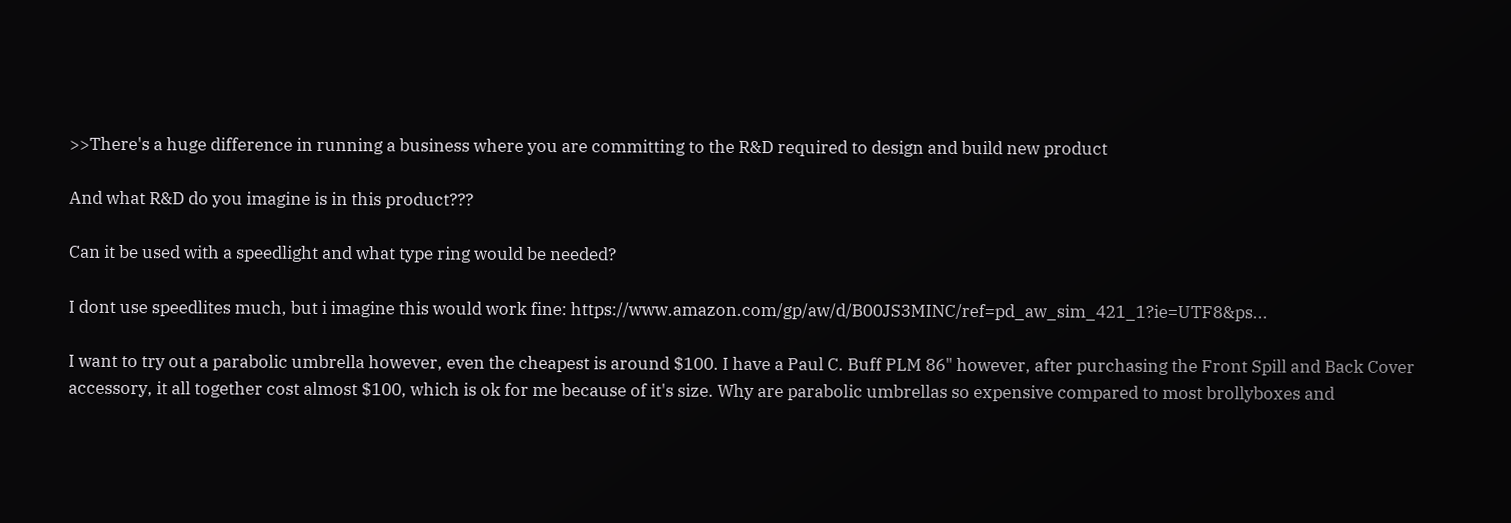>>There's a huge difference in running a business where you are committing to the R&D required to design and build new product

And what R&D do you imagine is in this product???

Can it be used with a speedlight and what type ring would be needed?

I dont use speedlites much, but i imagine this would work fine: https://www.amazon.com/gp/aw/d/B00JS3MINC/ref=pd_aw_sim_421_1?ie=UTF8&ps...

I want to try out a parabolic umbrella however, even the cheapest is around $100. I have a Paul C. Buff PLM 86" however, after purchasing the Front Spill and Back Cover accessory, it all together cost almost $100, which is ok for me because of it's size. Why are parabolic umbrellas so expensive compared to most brollyboxes and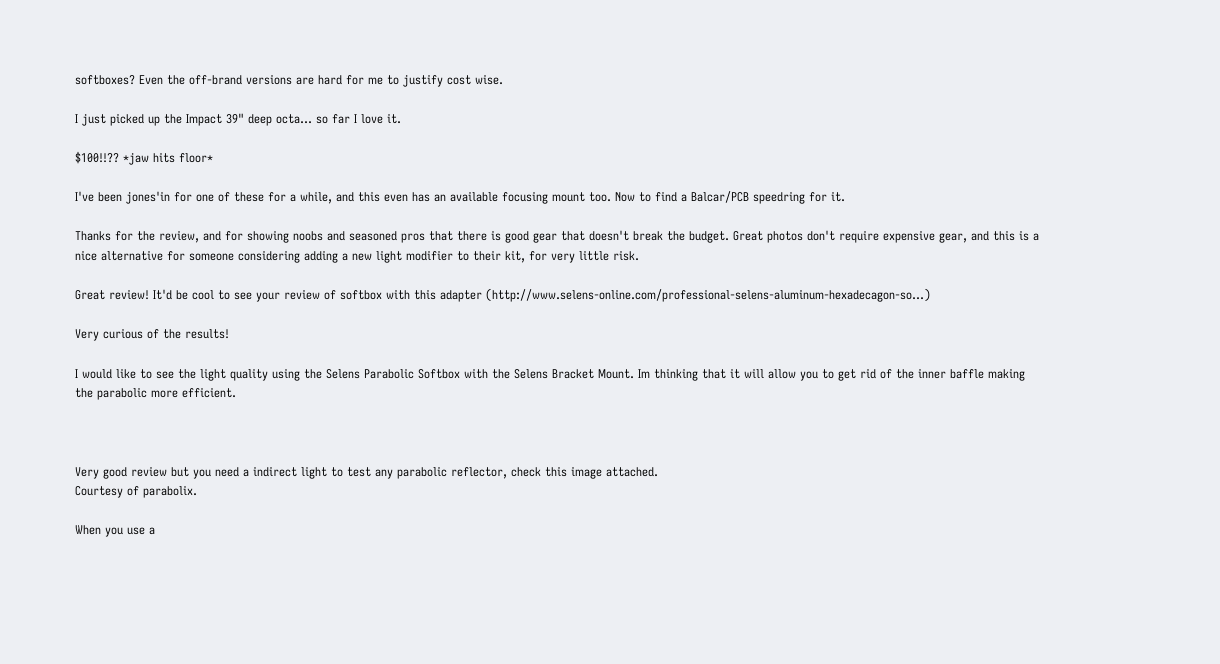softboxes? Even the off-brand versions are hard for me to justify cost wise.

I just picked up the Impact 39" deep octa... so far I love it.

$100!!?? *jaw hits floor*

I've been jones'in for one of these for a while, and this even has an available focusing mount too. Now to find a Balcar/PCB speedring for it.

Thanks for the review, and for showing noobs and seasoned pros that there is good gear that doesn't break the budget. Great photos don't require expensive gear, and this is a nice alternative for someone considering adding a new light modifier to their kit, for very little risk.

Great review! It'd be cool to see your review of softbox with this adapter (http://www.selens-online.com/professional-selens-aluminum-hexadecagon-so...)

Very curious of the results!

I would like to see the light quality using the Selens Parabolic Softbox with the Selens Bracket Mount. Im thinking that it will allow you to get rid of the inner baffle making the parabolic more efficient.



Very good review but you need a indirect light to test any parabolic reflector, check this image attached.
Courtesy of parabolix.

When you use a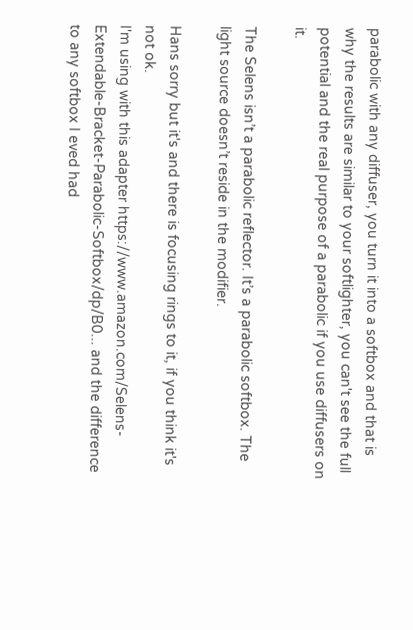parabolic with any diffuser, you turn it into a softbox and that is why the results are similar to your softlighter, you can't see the full potential and the real purpose of a parabolic if you use diffusers on it.

The Selens isn’t a parabolic reflector. It’s a parabolic softbox. The light source doesn’t reside in the modifier.

Hans sorry but it's and there is focusing rings to it, if you think it's not ok.
I'm using with this adapter https://www.amazon.com/Selens-Extendable-Bracket-Parabolic-Softbox/dp/B0... and the difference to any softbox I eved had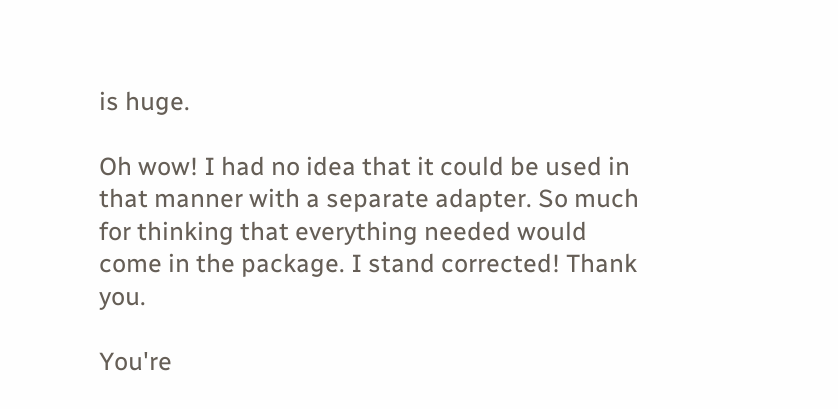is huge.

Oh wow! I had no idea that it could be used in that manner with a separate adapter. So much for thinking that everything needed would come in the package. I stand corrected! Thank you.

You're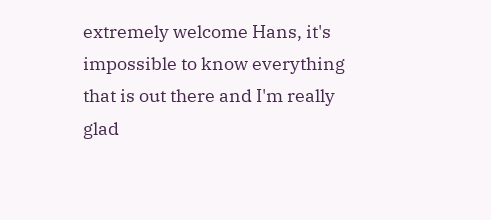extremely welcome Hans, it's impossible to know everything that is out there and I'm really glad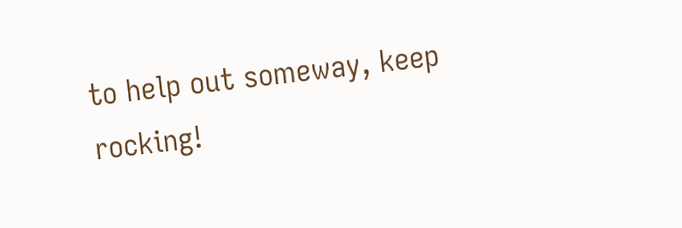to help out someway, keep rocking!